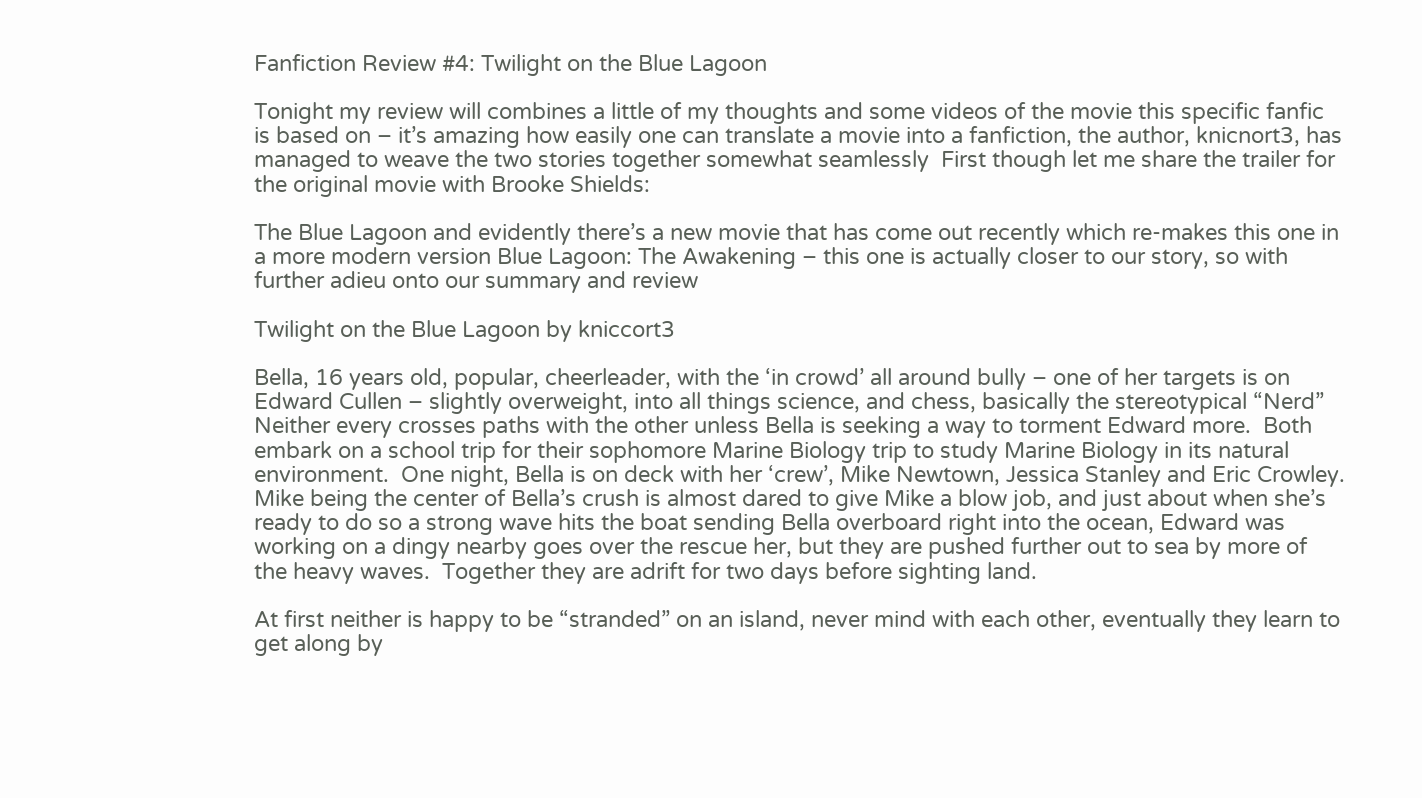Fanfiction Review #4: Twilight on the Blue Lagoon

Tonight my review will combines a little of my thoughts and some videos of the movie this specific fanfic is based on – it’s amazing how easily one can translate a movie into a fanfiction, the author, knicnort3, has managed to weave the two stories together somewhat seamlessly  First though let me share the trailer for the original movie with Brooke Shields:

The Blue Lagoon and evidently there’s a new movie that has come out recently which re-makes this one in a more modern version Blue Lagoon: The Awakening – this one is actually closer to our story, so with further adieu onto our summary and review

Twilight on the Blue Lagoon by kniccort3

Bella, 16 years old, popular, cheerleader, with the ‘in crowd’ all around bully – one of her targets is on Edward Cullen – slightly overweight, into all things science, and chess, basically the stereotypical “Nerd”  Neither every crosses paths with the other unless Bella is seeking a way to torment Edward more.  Both embark on a school trip for their sophomore Marine Biology trip to study Marine Biology in its natural environment.  One night, Bella is on deck with her ‘crew’, Mike Newtown, Jessica Stanley and Eric Crowley.  Mike being the center of Bella’s crush is almost dared to give Mike a blow job, and just about when she’s ready to do so a strong wave hits the boat sending Bella overboard right into the ocean, Edward was working on a dingy nearby goes over the rescue her, but they are pushed further out to sea by more of the heavy waves.  Together they are adrift for two days before sighting land.

At first neither is happy to be “stranded” on an island, never mind with each other, eventually they learn to get along by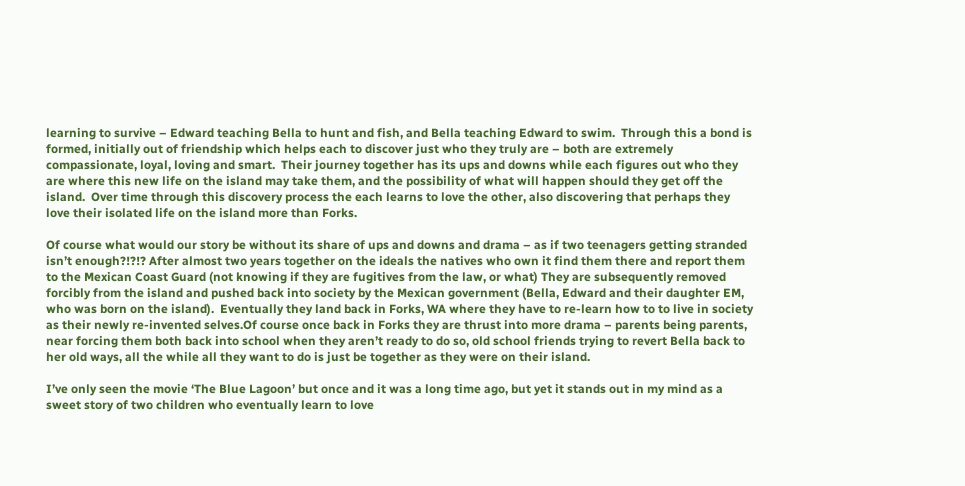learning to survive – Edward teaching Bella to hunt and fish, and Bella teaching Edward to swim.  Through this a bond is formed, initially out of friendship which helps each to discover just who they truly are – both are extremely compassionate, loyal, loving and smart.  Their journey together has its ups and downs while each figures out who they are where this new life on the island may take them, and the possibility of what will happen should they get off the island.  Over time through this discovery process the each learns to love the other, also discovering that perhaps they love their isolated life on the island more than Forks.

Of course what would our story be without its share of ups and downs and drama – as if two teenagers getting stranded isn’t enough?!?!? After almost two years together on the ideals the natives who own it find them there and report them to the Mexican Coast Guard (not knowing if they are fugitives from the law, or what) They are subsequently removed forcibly from the island and pushed back into society by the Mexican government (Bella, Edward and their daughter EM, who was born on the island).  Eventually they land back in Forks, WA where they have to re-learn how to to live in society as their newly re-invented selves.Of course once back in Forks they are thrust into more drama – parents being parents, near forcing them both back into school when they aren’t ready to do so, old school friends trying to revert Bella back to her old ways, all the while all they want to do is just be together as they were on their island.

I’ve only seen the movie ‘The Blue Lagoon’ but once and it was a long time ago, but yet it stands out in my mind as a sweet story of two children who eventually learn to love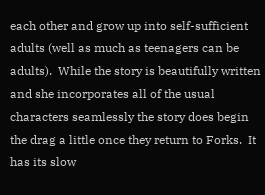each other and grow up into self-sufficient adults (well as much as teenagers can be adults).  While the story is beautifully written and she incorporates all of the usual characters seamlessly the story does begin the drag a little once they return to Forks.  It has its slow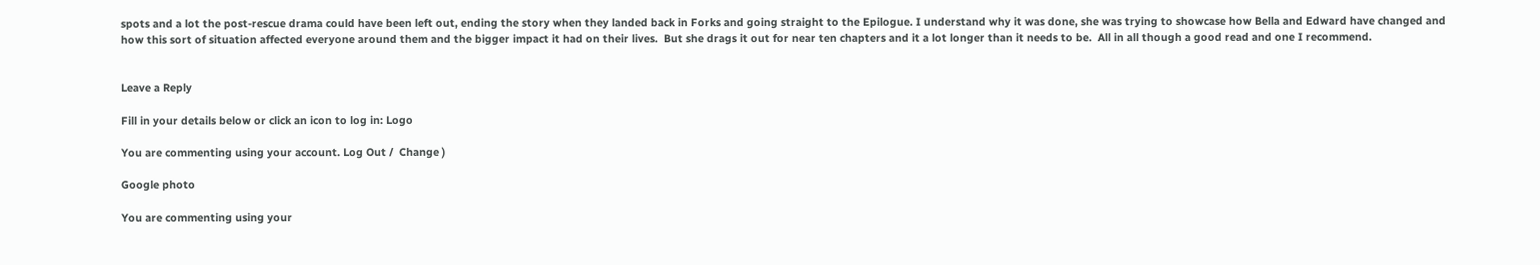spots and a lot the post-rescue drama could have been left out, ending the story when they landed back in Forks and going straight to the Epilogue. I understand why it was done, she was trying to showcase how Bella and Edward have changed and how this sort of situation affected everyone around them and the bigger impact it had on their lives.  But she drags it out for near ten chapters and it a lot longer than it needs to be.  All in all though a good read and one I recommend.


Leave a Reply

Fill in your details below or click an icon to log in: Logo

You are commenting using your account. Log Out /  Change )

Google photo

You are commenting using your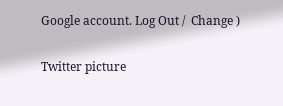Google account. Log Out /  Change )

Twitter picture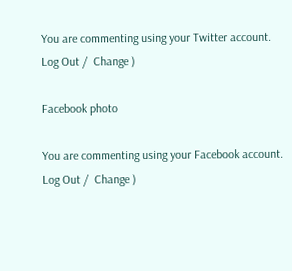You are commenting using your Twitter account. Log Out /  Change )

Facebook photo

You are commenting using your Facebook account. Log Out /  Change )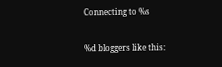Connecting to %s

%d bloggers like this: